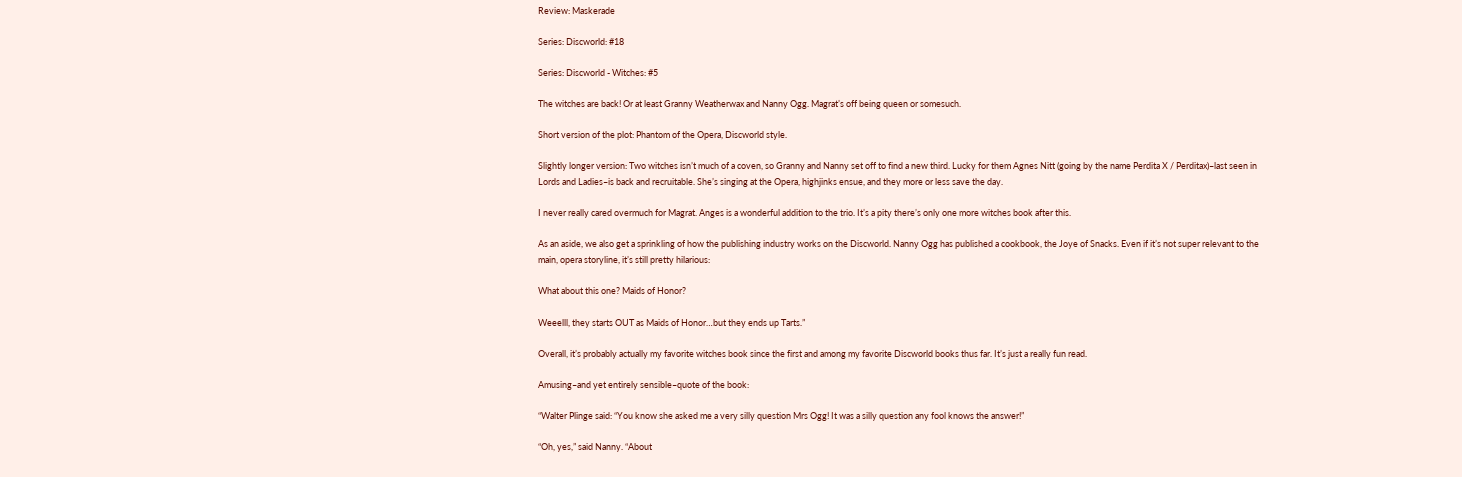Review: Maskerade

Series: Discworld: #18

Series: Discworld - Witches: #5

The witches are back! Or at least Granny Weatherwax and Nanny Ogg. Magrat’s off being queen or somesuch.

Short version of the plot: Phantom of the Opera, Discworld style.

Slightly longer version: Two witches isn’t much of a coven, so Granny and Nanny set off to find a new third. Lucky for them Agnes Nitt (going by the name Perdita X / Perditax)–last seen in Lords and Ladies–is back and recruitable. She’s singing at the Opera, highjinks ensue, and they more or less save the day.

I never really cared overmuch for Magrat. Anges is a wonderful addition to the trio. It’s a pity there’s only one more witches book after this.

As an aside, we also get a sprinkling of how the publishing industry works on the Discworld. Nanny Ogg has published a cookbook, the Joye of Snacks. Even if it’s not super relevant to the main, opera storyline, it’s still pretty hilarious:

What about this one? Maids of Honor?

Weeelll, they starts OUT as Maids of Honor…but they ends up Tarts.”

Overall, it’s probably actually my favorite witches book since the first and among my favorite Discworld books thus far. It’s just a really fun read.

Amusing–and yet entirely sensible–quote of the book:

“Walter Plinge said: “You know she asked me a very silly question Mrs Ogg! It was a silly question any fool knows the answer!”

“Oh, yes,” said Nanny. “About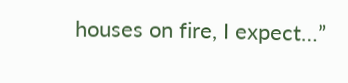houses on fire, I expect…”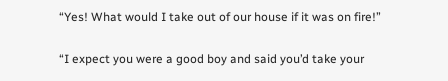“Yes! What would I take out of our house if it was on fire!”

“I expect you were a good boy and said you’d take your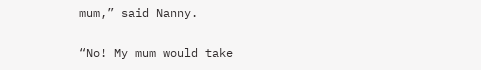mum,” said Nanny.

“No! My mum would take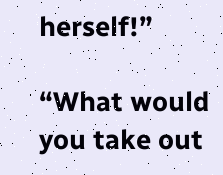herself!”

“What would you take out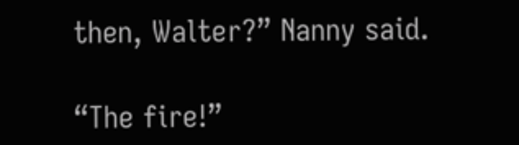then, Walter?” Nanny said.

“The fire!”